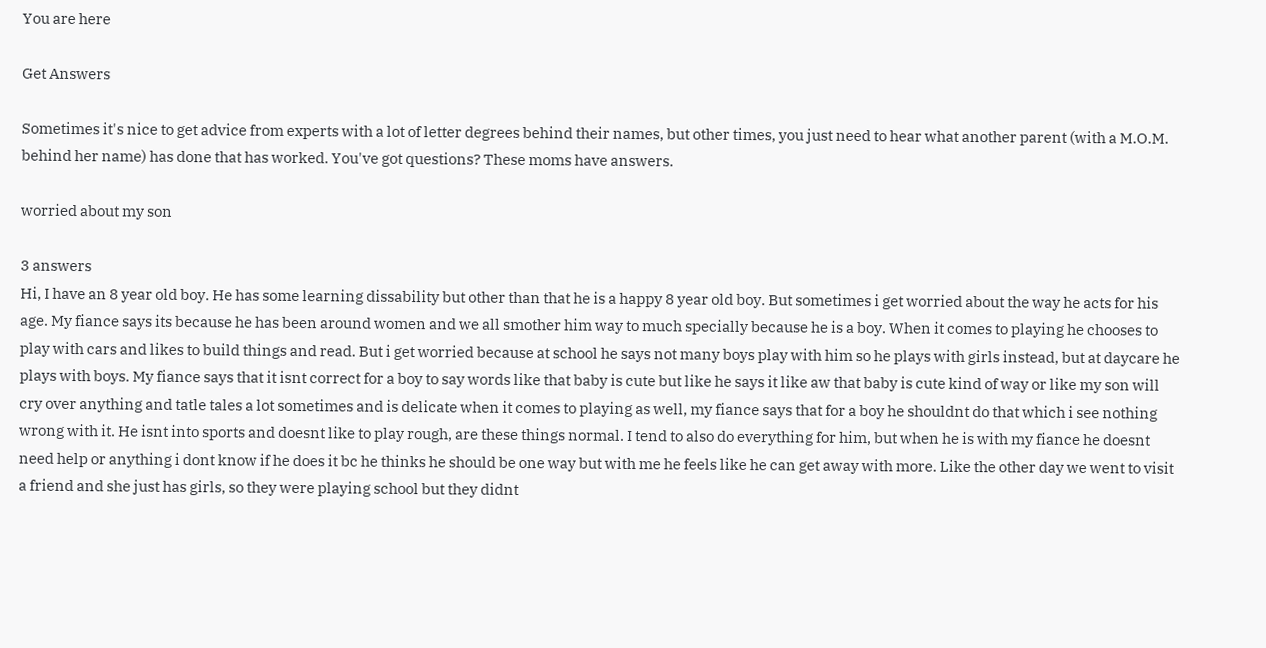You are here

Get Answers

Sometimes it's nice to get advice from experts with a lot of letter degrees behind their names, but other times, you just need to hear what another parent (with a M.O.M. behind her name) has done that has worked. You've got questions? These moms have answers.

worried about my son

3 answers
Hi, I have an 8 year old boy. He has some learning dissability but other than that he is a happy 8 year old boy. But sometimes i get worried about the way he acts for his age. My fiance says its because he has been around women and we all smother him way to much specially because he is a boy. When it comes to playing he chooses to play with cars and likes to build things and read. But i get worried because at school he says not many boys play with him so he plays with girls instead, but at daycare he plays with boys. My fiance says that it isnt correct for a boy to say words like that baby is cute but like he says it like aw that baby is cute kind of way or like my son will cry over anything and tatle tales a lot sometimes and is delicate when it comes to playing as well, my fiance says that for a boy he shouldnt do that which i see nothing wrong with it. He isnt into sports and doesnt like to play rough, are these things normal. I tend to also do everything for him, but when he is with my fiance he doesnt need help or anything i dont know if he does it bc he thinks he should be one way but with me he feels like he can get away with more. Like the other day we went to visit a friend and she just has girls, so they were playing school but they didnt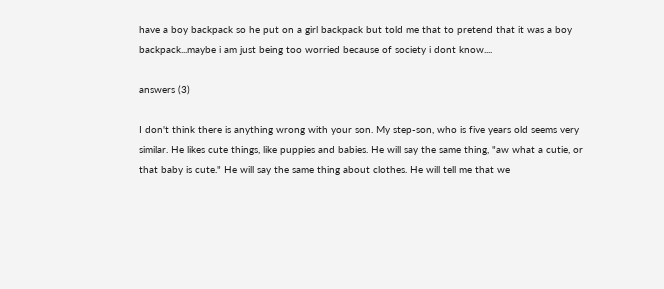have a boy backpack so he put on a girl backpack but told me that to pretend that it was a boy backpack...maybe i am just being too worried because of society i dont know....

answers (3)

I don't think there is anything wrong with your son. My step-son, who is five years old seems very similar. He likes cute things, like puppies and babies. He will say the same thing, "aw what a cutie, or that baby is cute." He will say the same thing about clothes. He will tell me that we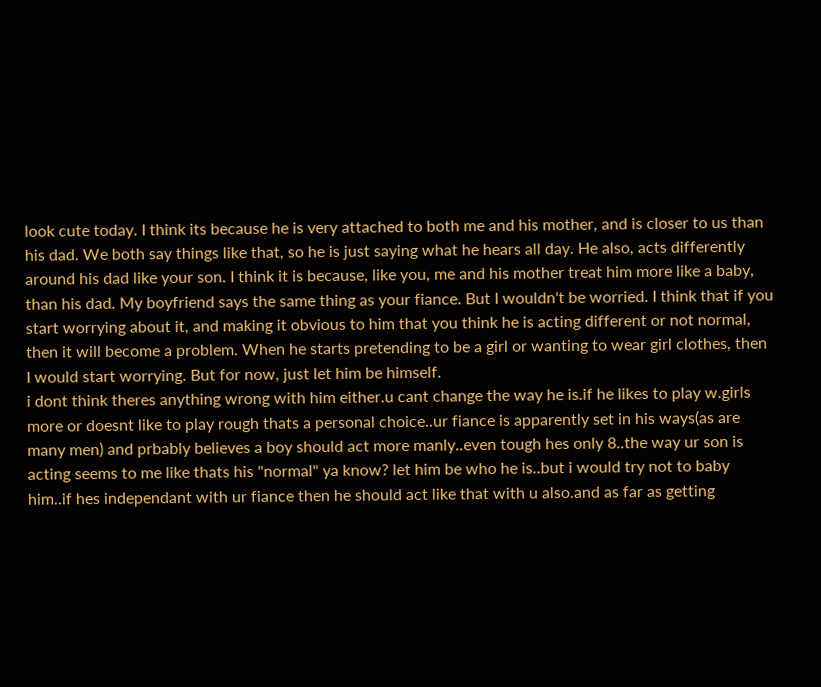look cute today. I think its because he is very attached to both me and his mother, and is closer to us than his dad. We both say things like that, so he is just saying what he hears all day. He also, acts differently around his dad like your son. I think it is because, like you, me and his mother treat him more like a baby, than his dad. My boyfriend says the same thing as your fiance. But I wouldn't be worried. I think that if you start worrying about it, and making it obvious to him that you think he is acting different or not normal, then it will become a problem. When he starts pretending to be a girl or wanting to wear girl clothes, then I would start worrying. But for now, just let him be himself.
i dont think theres anything wrong with him either.u cant change the way he is.if he likes to play w.girls more or doesnt like to play rough thats a personal choice..ur fiance is apparently set in his ways(as are many men) and prbably believes a boy should act more manly..even tough hes only 8..the way ur son is acting seems to me like thats his "normal" ya know? let him be who he is..but i would try not to baby him..if hes independant with ur fiance then he should act like that with u also.and as far as getting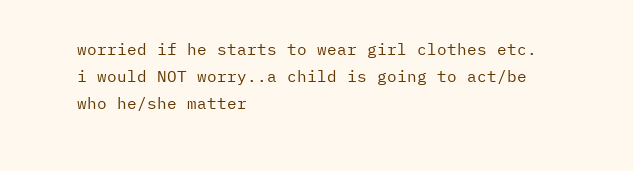worried if he starts to wear girl clothes etc. i would NOT worry..a child is going to act/be who he/she matter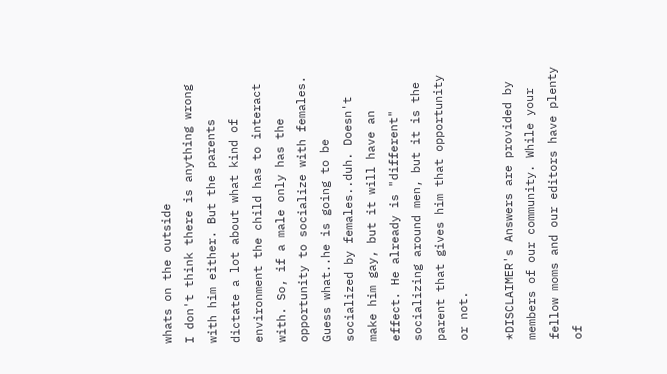whats on the outside
I don't think there is anything wrong with him either. But the parents dictate a lot about what kind of environment the child has to interact with. So, if a male only has the opportunity to socialize with females. Guess what..he is going to be socialized by females..duh. Doesn't make him gay, but it will have an effect. He already is "different" socializing around men, but it is the parent that gives him that opportunity or not.

*DISCLAIMER's Answers are provided by members of our community. While your fellow moms and our editors have plenty of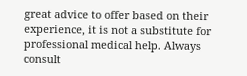great advice to offer based on their experience, it is not a substitute for professional medical help. Always consult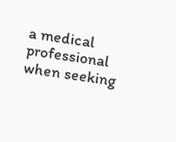a medical professional when seeking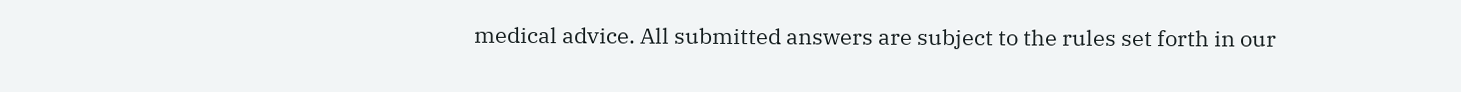medical advice. All submitted answers are subject to the rules set forth in our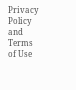Privacy Policy and Terms of Use